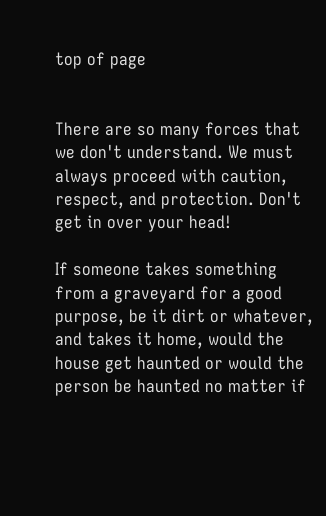top of page


There are so many forces that we don't understand. We must always proceed with caution, respect, and protection. Don't get in over your head!

If someone takes something from a graveyard for a good purpose, be it dirt or whatever, and takes it home, would the house get haunted or would the person be haunted no matter if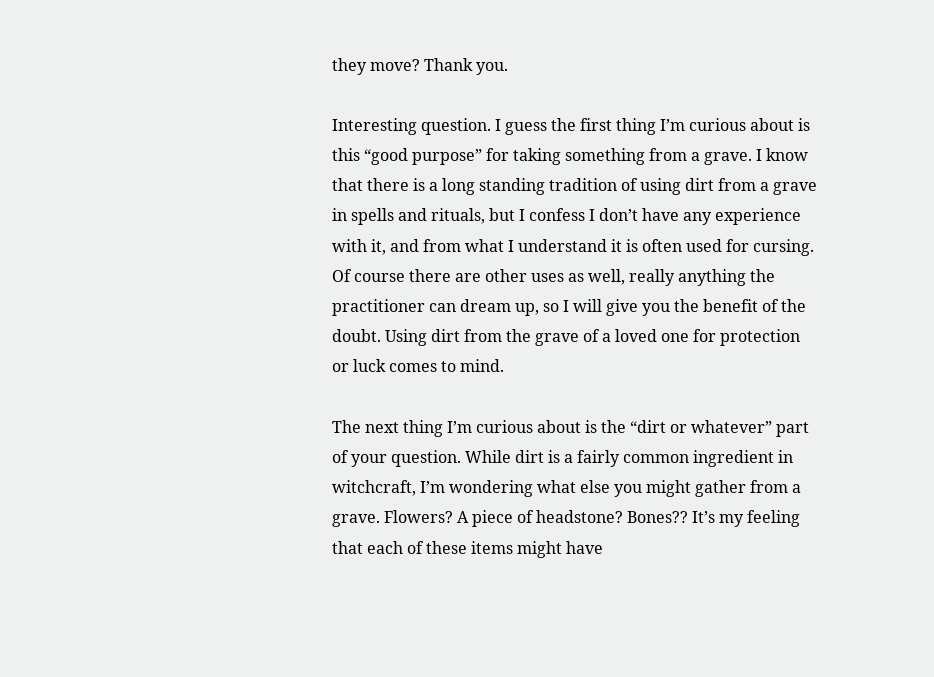they move? Thank you.

Interesting question. I guess the first thing I’m curious about is this “good purpose” for taking something from a grave. I know that there is a long standing tradition of using dirt from a grave in spells and rituals, but I confess I don’t have any experience with it, and from what I understand it is often used for cursing. Of course there are other uses as well, really anything the practitioner can dream up, so I will give you the benefit of the doubt. Using dirt from the grave of a loved one for protection or luck comes to mind.

The next thing I’m curious about is the “dirt or whatever” part of your question. While dirt is a fairly common ingredient in witchcraft, I’m wondering what else you might gather from a grave. Flowers? A piece of headstone? Bones?? It’s my feeling that each of these items might have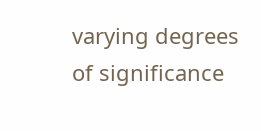varying degrees of significance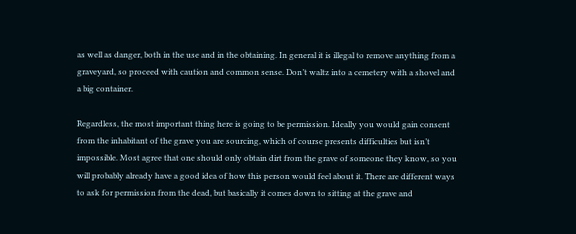as well as danger, both in the use and in the obtaining. In general it is illegal to remove anything from a graveyard, so proceed with caution and common sense. Don’t waltz into a cemetery with a shovel and a big container.

Regardless, the most important thing here is going to be permission. Ideally you would gain consent from the inhabitant of the grave you are sourcing, which of course presents difficulties but isn’t impossible. Most agree that one should only obtain dirt from the grave of someone they know, so you will probably already have a good idea of how this person would feel about it. There are different ways to ask for permission from the dead, but basically it comes down to sitting at the grave and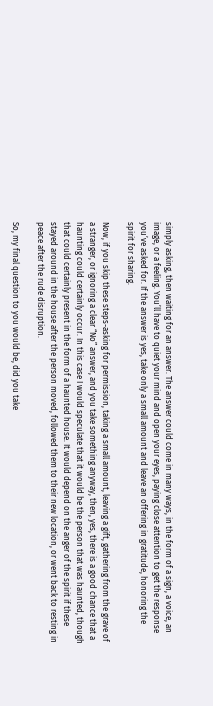simply asking, then waiting for an answer. The answer could come in many ways, in the form of a sign, a voice, an image, or a feeling. You’ll have to quiet your mind and open your eyes, paying close attention to get the response you’ve asked for. If the answer is yes, take only a small amount and leave an offering in gratitude, honoring the spirit for sharing.

Now, if you skip these steps-asking for permission, taking a small amount, leaving a gift, gathering from the grave of a stranger, or ignoring a clear “No” answer, and you take something anyway, then, yes, there is a good chance that a haunting could certainly occur. In this case I would speculate that it would be the person that was haunted, though that could certainly present in the form of a haunted house. It would depend on the anger of the spirit if these stayed around in the house after the person moved, followed them to their new location, or went back to resting in peace after the rude disruption.

So, my final question to you would be, did you take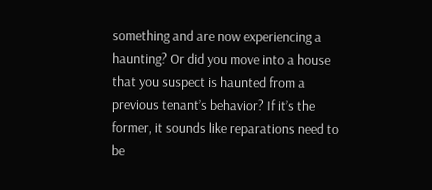something and are now experiencing a haunting? Or did you move into a house that you suspect is haunted from a previous tenant’s behavior? If it’s the former, it sounds like reparations need to be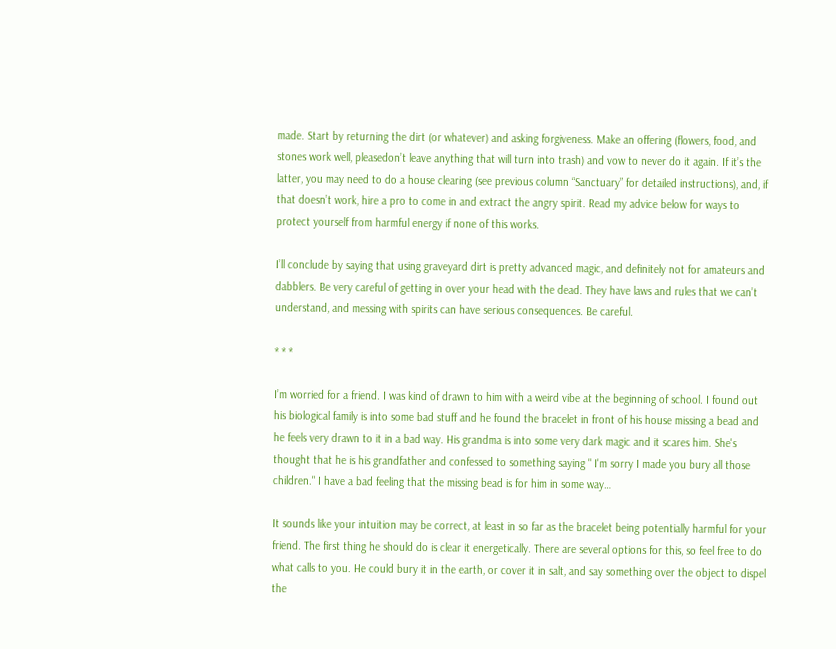made. Start by returning the dirt (or whatever) and asking forgiveness. Make an offering (flowers, food, and stones work well, pleasedon’t leave anything that will turn into trash) and vow to never do it again. If it’s the latter, you may need to do a house clearing (see previous column “Sanctuary” for detailed instructions), and, if that doesn’t work, hire a pro to come in and extract the angry spirit. Read my advice below for ways to protect yourself from harmful energy if none of this works.

I’ll conclude by saying that using graveyard dirt is pretty advanced magic, and definitely not for amateurs and dabblers. Be very careful of getting in over your head with the dead. They have laws and rules that we can’t understand, and messing with spirits can have serious consequences. Be careful.

* * *

I’m worried for a friend. I was kind of drawn to him with a weird vibe at the beginning of school. I found out his biological family is into some bad stuff and he found the bracelet in front of his house missing a bead and he feels very drawn to it in a bad way. His grandma is into some very dark magic and it scares him. She's thought that he is his grandfather and confessed to something saying " I'm sorry I made you bury all those children." I have a bad feeling that the missing bead is for him in some way…

It sounds like your intuition may be correct, at least in so far as the bracelet being potentially harmful for your friend. The first thing he should do is clear it energetically. There are several options for this, so feel free to do what calls to you. He could bury it in the earth, or cover it in salt, and say something over the object to dispel the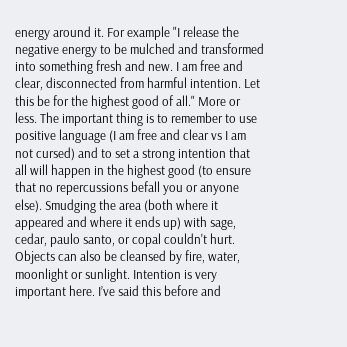energy around it. For example "I release the negative energy to be mulched and transformed into something fresh and new. I am free and clear, disconnected from harmful intention. Let this be for the highest good of all." More or less. The important thing is to remember to use positive language (I am free and clear vs I am not cursed) and to set a strong intention that all will happen in the highest good (to ensure that no repercussions befall you or anyone else). Smudging the area (both where it appeared and where it ends up) with sage, cedar, paulo santo, or copal couldn't hurt. Objects can also be cleansed by fire, water, moonlight or sunlight. Intention is very important here. I’ve said this before and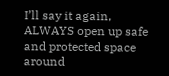I’ll say it again, ALWAYS open up safe and protected space around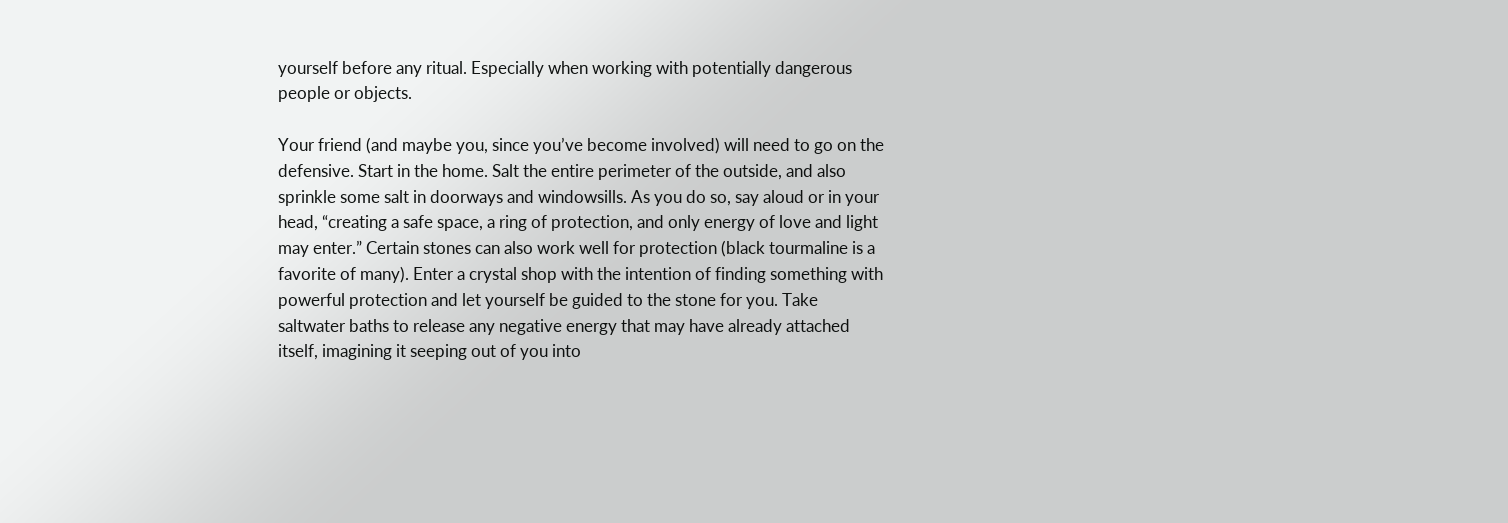yourself before any ritual. Especially when working with potentially dangerous people or objects.

Your friend (and maybe you, since you’ve become involved) will need to go on the defensive. Start in the home. Salt the entire perimeter of the outside, and also sprinkle some salt in doorways and windowsills. As you do so, say aloud or in your head, “creating a safe space, a ring of protection, and only energy of love and light may enter.” Certain stones can also work well for protection (black tourmaline is a favorite of many). Enter a crystal shop with the intention of finding something with powerful protection and let yourself be guided to the stone for you. Take saltwater baths to release any negative energy that may have already attached itself, imagining it seeping out of you into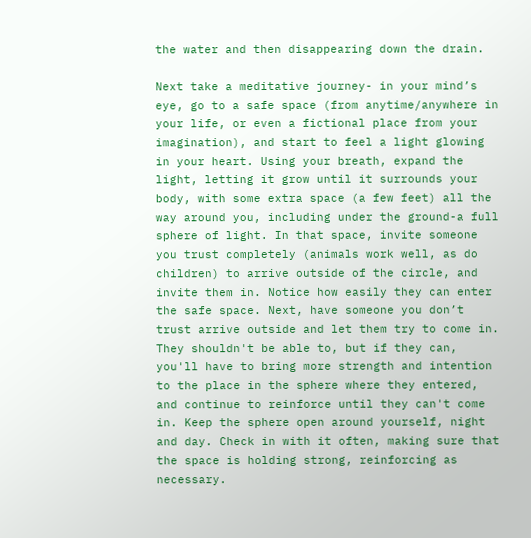the water and then disappearing down the drain.

Next take a meditative journey- in your mind’s eye, go to a safe space (from anytime/anywhere in your life, or even a fictional place from your imagination), and start to feel a light glowing in your heart. Using your breath, expand the light, letting it grow until it surrounds your body, with some extra space (a few feet) all the way around you, including under the ground-a full sphere of light. In that space, invite someone you trust completely (animals work well, as do children) to arrive outside of the circle, and invite them in. Notice how easily they can enter the safe space. Next, have someone you don’t trust arrive outside and let them try to come in. They shouldn't be able to, but if they can, you'll have to bring more strength and intention to the place in the sphere where they entered, and continue to reinforce until they can't come in. Keep the sphere open around yourself, night and day. Check in with it often, making sure that the space is holding strong, reinforcing as necessary.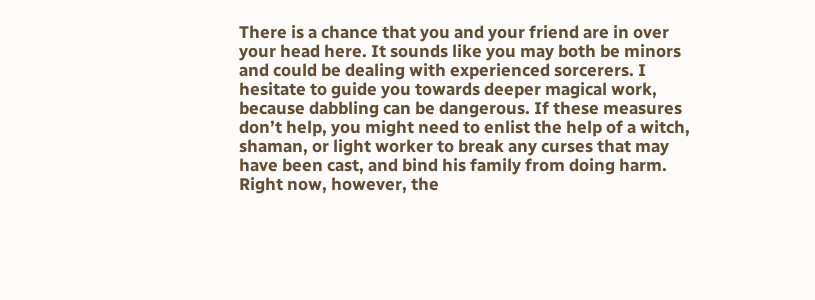There is a chance that you and your friend are in over your head here. It sounds like you may both be minors and could be dealing with experienced sorcerers. I hesitate to guide you towards deeper magical work, because dabbling can be dangerous. If these measures don’t help, you might need to enlist the help of a witch, shaman, or light worker to break any curses that may have been cast, and bind his family from doing harm. Right now, however, the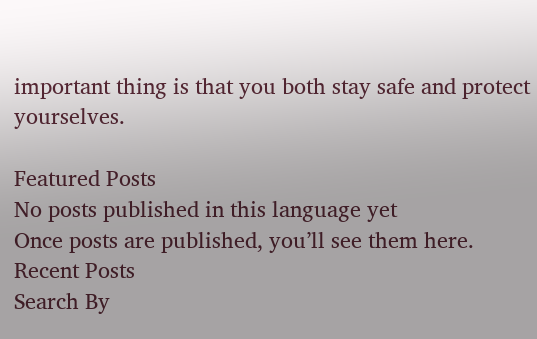important thing is that you both stay safe and protect yourselves.

Featured Posts
No posts published in this language yet
Once posts are published, you’ll see them here.
Recent Posts
Search By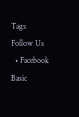Tags
Follow Us
  • Facebook Basic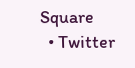Square
  • Twitter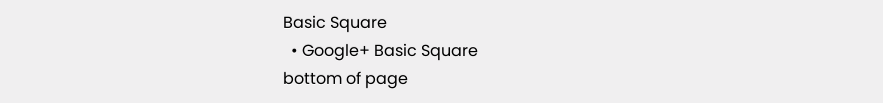Basic Square
  • Google+ Basic Square
bottom of page